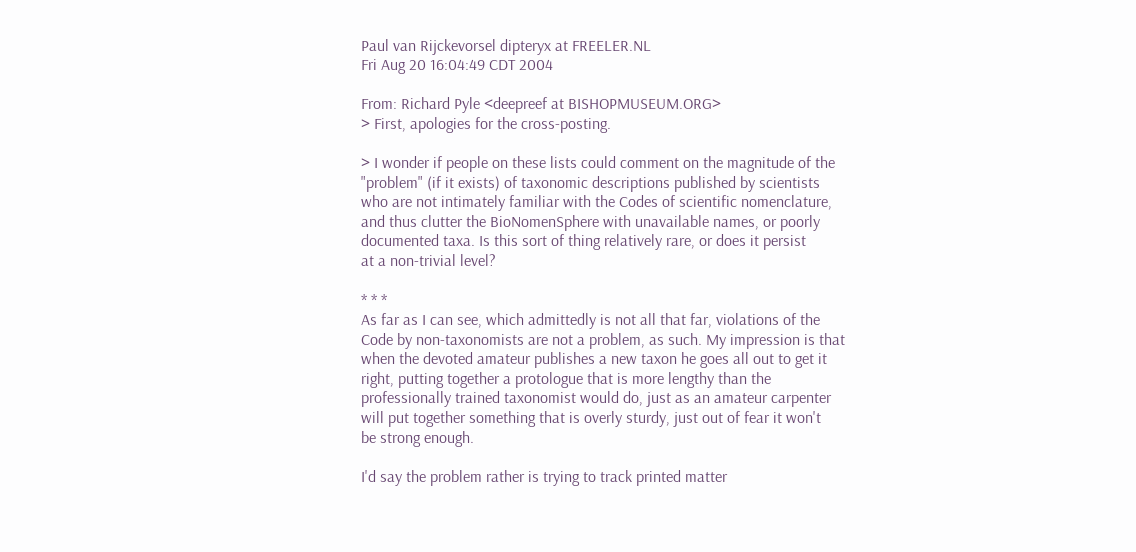Paul van Rijckevorsel dipteryx at FREELER.NL
Fri Aug 20 16:04:49 CDT 2004

From: Richard Pyle <deepreef at BISHOPMUSEUM.ORG>
> First, apologies for the cross-posting.

> I wonder if people on these lists could comment on the magnitude of the
"problem" (if it exists) of taxonomic descriptions published by scientists
who are not intimately familiar with the Codes of scientific nomenclature,
and thus clutter the BioNomenSphere with unavailable names, or poorly
documented taxa. Is this sort of thing relatively rare, or does it persist
at a non-trivial level?

* * *
As far as I can see, which admittedly is not all that far, violations of the
Code by non-taxonomists are not a problem, as such. My impression is that
when the devoted amateur publishes a new taxon he goes all out to get it
right, putting together a protologue that is more lengthy than the
professionally trained taxonomist would do, just as an amateur carpenter
will put together something that is overly sturdy, just out of fear it won't
be strong enough.

I'd say the problem rather is trying to track printed matter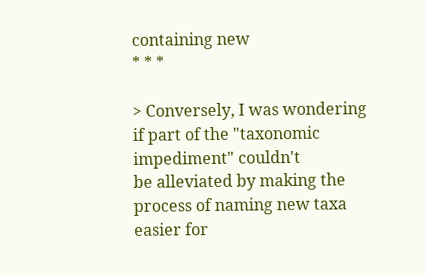containing new
* * *

> Conversely, I was wondering if part of the "taxonomic impediment" couldn't
be alleviated by making the process of naming new taxa easier for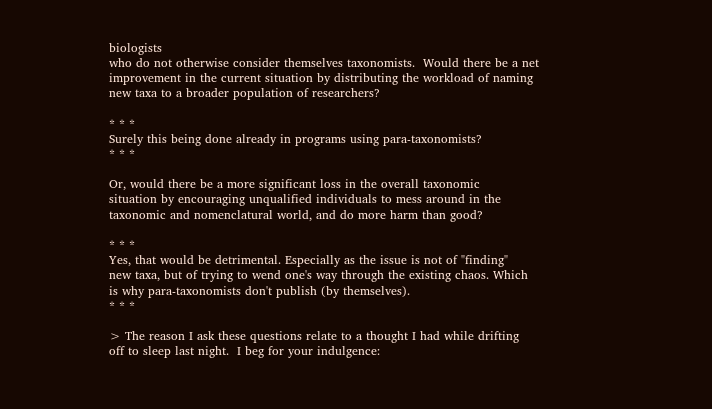biologists
who do not otherwise consider themselves taxonomists.  Would there be a net
improvement in the current situation by distributing the workload of naming
new taxa to a broader population of researchers?

* * *
Surely this being done already in programs using para-taxonomists?
* * *

Or, would there be a more significant loss in the overall taxonomic
situation by encouraging unqualified individuals to mess around in the
taxonomic and nomenclatural world, and do more harm than good?

* * *
Yes, that would be detrimental. Especially as the issue is not of "finding"
new taxa, but of trying to wend one's way through the existing chaos. Which
is why para-taxonomists don't publish (by themselves).
* * *

> The reason I ask these questions relate to a thought I had while drifting
off to sleep last night.  I beg for your indulgence: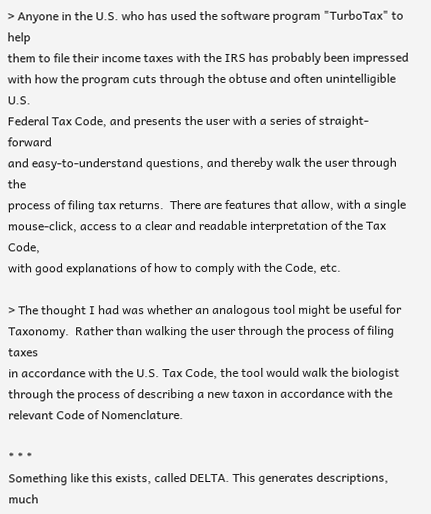> Anyone in the U.S. who has used the software program "TurboTax" to help
them to file their income taxes with the IRS has probably been impressed
with how the program cuts through the obtuse and often unintelligible U.S.
Federal Tax Code, and presents the user with a series of straight-forward
and easy-to-understand questions, and thereby walk the user through the
process of filing tax returns.  There are features that allow, with a single
mouse-click, access to a clear and readable interpretation of the Tax Code,
with good explanations of how to comply with the Code, etc.

> The thought I had was whether an analogous tool might be useful for
Taxonomy.  Rather than walking the user through the process of filing taxes
in accordance with the U.S. Tax Code, the tool would walk the biologist
through the process of describing a new taxon in accordance with the
relevant Code of Nomenclature.

* * *
Something like this exists, called DELTA. This generates descriptions, much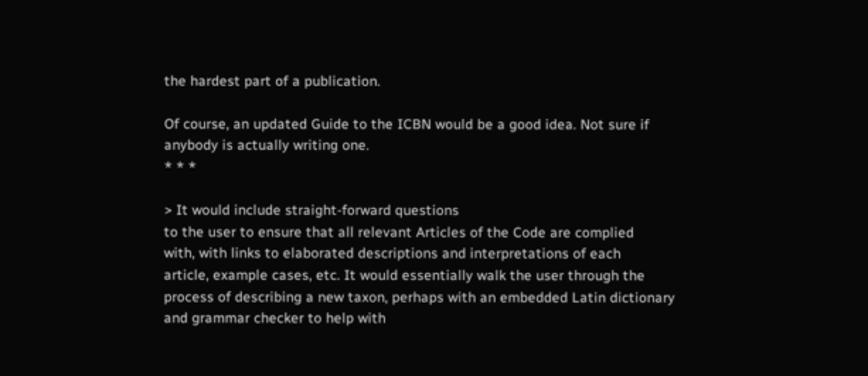the hardest part of a publication.

Of course, an updated Guide to the ICBN would be a good idea. Not sure if
anybody is actually writing one.
* * *

> It would include straight-forward questions
to the user to ensure that all relevant Articles of the Code are complied
with, with links to elaborated descriptions and interpretations of each
article, example cases, etc. It would essentially walk the user through the
process of describing a new taxon, perhaps with an embedded Latin dictionary
and grammar checker to help with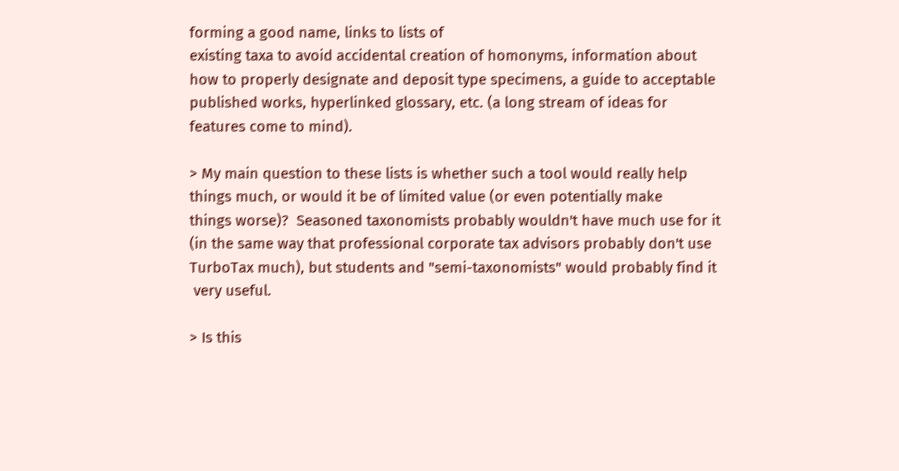forming a good name, links to lists of
existing taxa to avoid accidental creation of homonyms, information about
how to properly designate and deposit type specimens, a guide to acceptable
published works, hyperlinked glossary, etc. (a long stream of ideas for
features come to mind).

> My main question to these lists is whether such a tool would really help
things much, or would it be of limited value (or even potentially make
things worse)?  Seasoned taxonomists probably wouldn't have much use for it
(in the same way that professional corporate tax advisors probably don't use
TurboTax much), but students and "semi-taxonomists" would probably find it
 very useful.

> Is this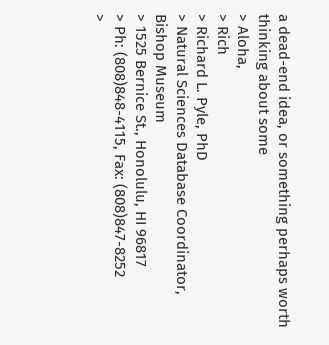a dead-end idea, or something perhaps worth thinking about some
> Aloha,
> Rich
> Richard L. Pyle, PhD
> Natural Sciences Database Coordinator, Bishop Museum
> 1525 Bernice St., Honolulu, HI 96817
> Ph: (808)848-4115, Fax: (808)847-8252
>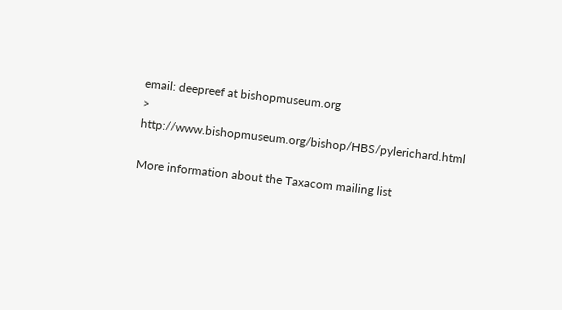email: deepreef at bishopmuseum.org
> http://www.bishopmuseum.org/bishop/HBS/pylerichard.html

More information about the Taxacom mailing list